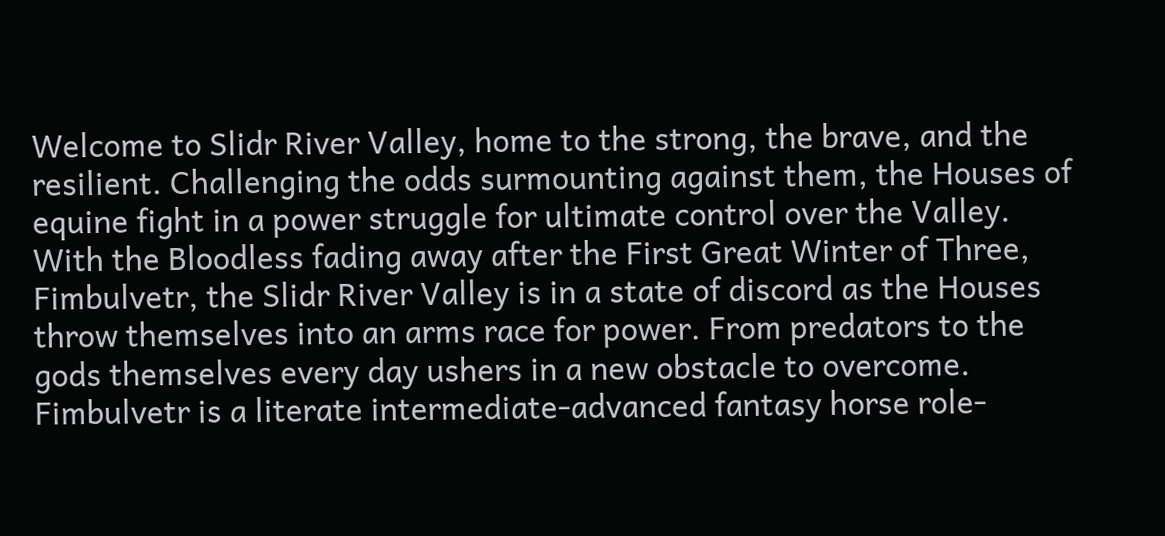Welcome to Slidr River Valley, home to the strong, the brave, and the resilient. Challenging the odds surmounting against them, the Houses of equine fight in a power struggle for ultimate control over the Valley. With the Bloodless fading away after the First Great Winter of Three, Fimbulvetr, the Slidr River Valley is in a state of discord as the Houses throw themselves into an arms race for power. From predators to the gods themselves every day ushers in a new obstacle to overcome. Fimbulvetr is a literate intermediate-advanced fantasy horse role-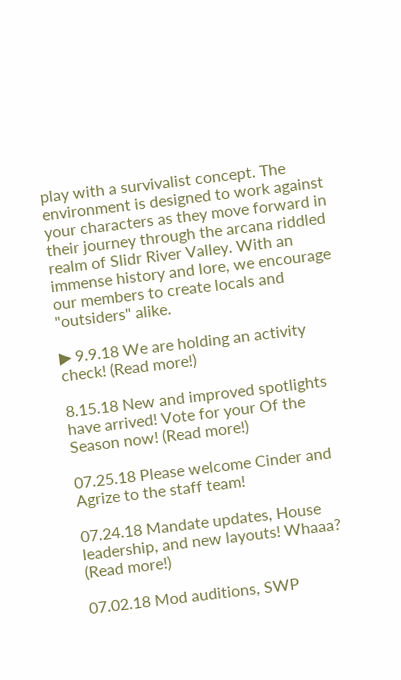play with a survivalist concept. The environment is designed to work against your characters as they move forward in their journey through the arcana riddled realm of Slidr River Valley. With an immense history and lore, we encourage our members to create locals and "outsiders" alike.

▶ 9.9.18 We are holding an activity check! (Read more!)

8.15.18 New and improved spotlights have arrived! Vote for your Of the Season now! (Read more!)

07.25.18 Please welcome Cinder and Agrize to the staff team!

07.24.18 Mandate updates, House leadership, and new layouts! Whaaa? (Read more!)

07.02.18 Mod auditions, SWP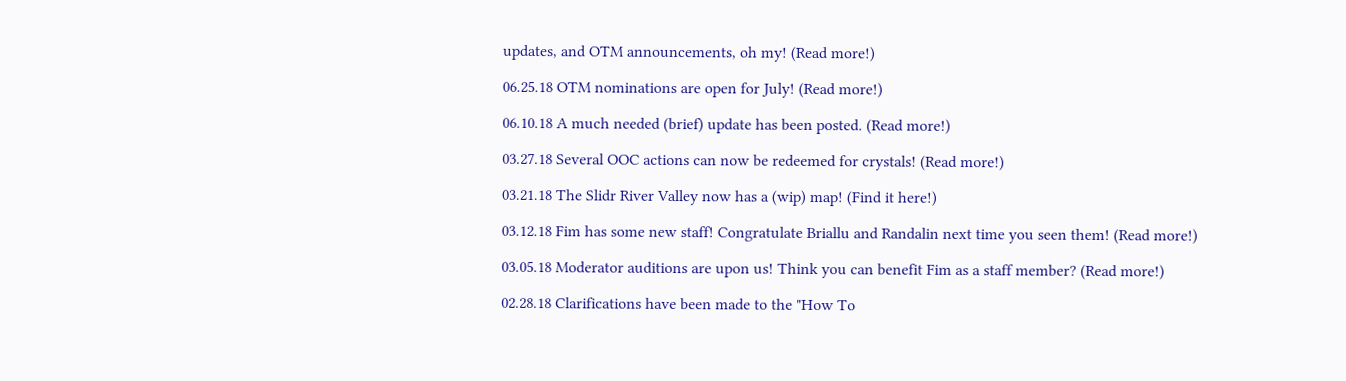updates, and OTM announcements, oh my! (Read more!)

06.25.18 OTM nominations are open for July! (Read more!)

06.10.18 A much needed (brief) update has been posted. (Read more!)

03.27.18 Several OOC actions can now be redeemed for crystals! (Read more!)

03.21.18 The Slidr River Valley now has a (wip) map! (Find it here!)

03.12.18 Fim has some new staff! Congratulate Briallu and Randalin next time you seen them! (Read more!)

03.05.18 Moderator auditions are upon us! Think you can benefit Fim as a staff member? (Read more!)

02.28.18 Clarifications have been made to the "How To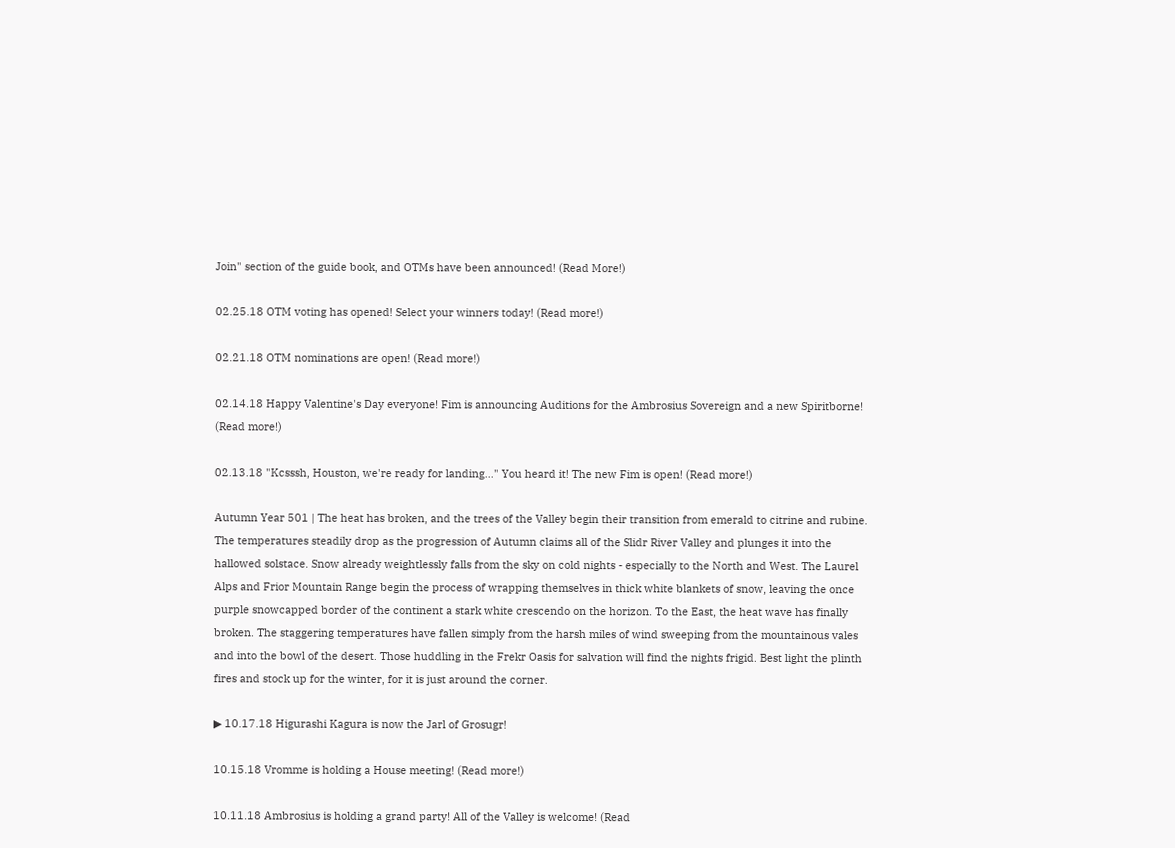Join" section of the guide book, and OTMs have been announced! (Read More!)

02.25.18 OTM voting has opened! Select your winners today! (Read more!)

02.21.18 OTM nominations are open! (Read more!)

02.14.18 Happy Valentine's Day everyone! Fim is announcing Auditions for the Ambrosius Sovereign and a new Spiritborne! (Read more!)

02.13.18 "Kcsssh, Houston, we're ready for landing..." You heard it! The new Fim is open! (Read more!)

Autumn Year 501 | The heat has broken, and the trees of the Valley begin their transition from emerald to citrine and rubine. The temperatures steadily drop as the progression of Autumn claims all of the Slidr River Valley and plunges it into the hallowed solstace. Snow already weightlessly falls from the sky on cold nights - especially to the North and West. The Laurel Alps and Frior Mountain Range begin the process of wrapping themselves in thick white blankets of snow, leaving the once purple snowcapped border of the continent a stark white crescendo on the horizon. To the East, the heat wave has finally broken. The staggering temperatures have fallen simply from the harsh miles of wind sweeping from the mountainous vales and into the bowl of the desert. Those huddling in the Frekr Oasis for salvation will find the nights frigid. Best light the plinth fires and stock up for the winter, for it is just around the corner.

▶ 10.17.18 Higurashi Kagura is now the Jarl of Grosugr!

10.15.18 Vromme is holding a House meeting! (Read more!)

10.11.18 Ambrosius is holding a grand party! All of the Valley is welcome! (Read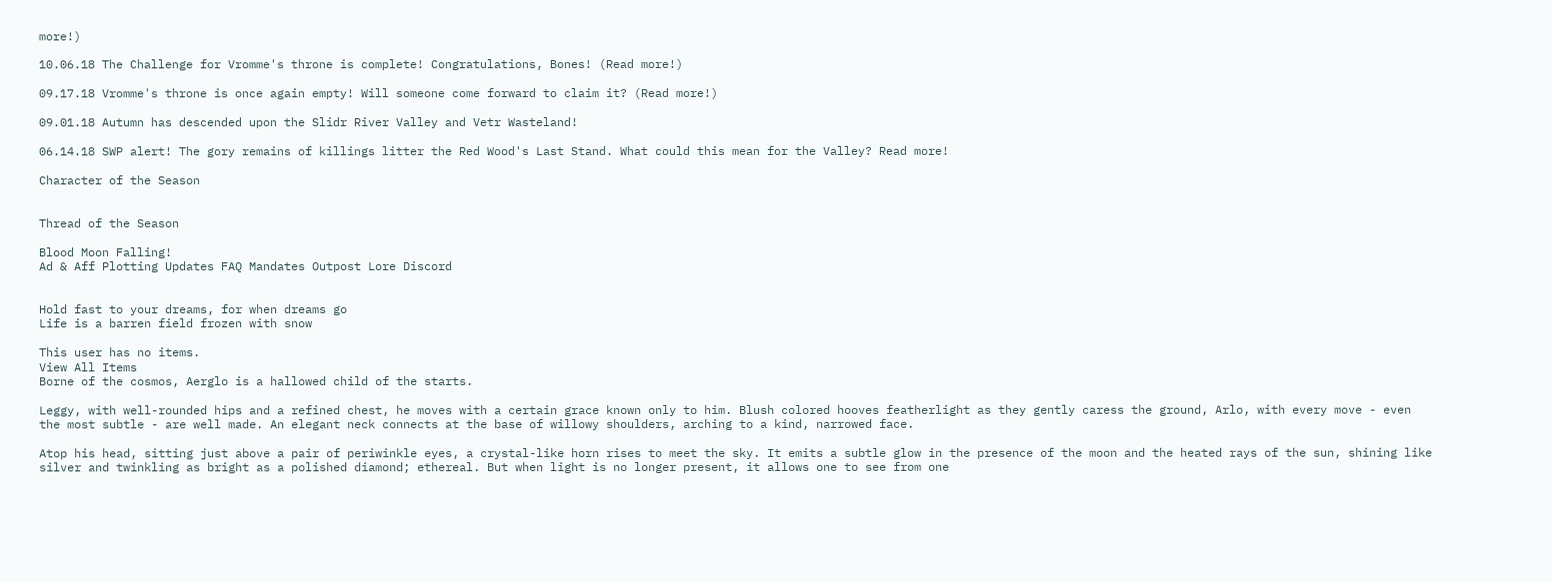more!)

10.06.18 The Challenge for Vromme's throne is complete! Congratulations, Bones! (Read more!)

09.17.18 Vromme's throne is once again empty! Will someone come forward to claim it? (Read more!)

09.01.18 Autumn has descended upon the Slidr River Valley and Vetr Wasteland!

06.14.18 SWP alert! The gory remains of killings litter the Red Wood's Last Stand. What could this mean for the Valley? Read more!

Character of the Season


Thread of the Season

Blood Moon Falling!
Ad & Aff Plotting Updates FAQ Mandates Outpost Lore Discord


Hold fast to your dreams, for when dreams go
Life is a barren field frozen with snow

This user has no items.
View All Items
Borne of the cosmos, Aerglo is a hallowed child of the starts.

Leggy, with well-rounded hips and a refined chest, he moves with a certain grace known only to him. Blush colored hooves featherlight as they gently caress the ground, Arlo, with every move - even the most subtle - are well made. An elegant neck connects at the base of willowy shoulders, arching to a kind, narrowed face.

Atop his head, sitting just above a pair of periwinkle eyes, a crystal-like horn rises to meet the sky. It emits a subtle glow in the presence of the moon and the heated rays of the sun, shining like silver and twinkling as bright as a polished diamond; ethereal. But when light is no longer present, it allows one to see from one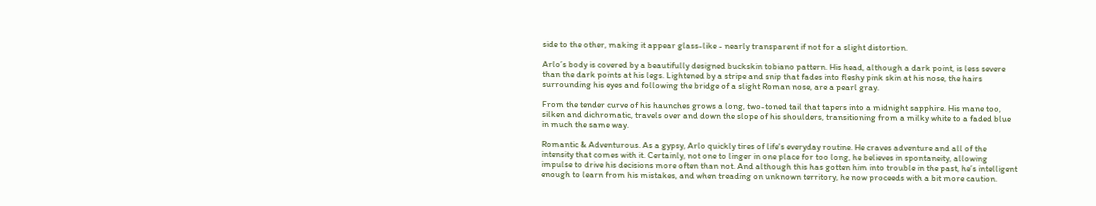side to the other, making it appear glass-like - nearly transparent if not for a slight distortion.

Arlo’s body is covered by a beautifully designed buckskin tobiano pattern. His head, although a dark point, is less severe than the dark points at his legs. Lightened by a stripe and snip that fades into fleshy pink skin at his nose, the hairs surrounding his eyes and following the bridge of a slight Roman nose, are a pearl gray.

From the tender curve of his haunches grows a long, two-toned tail that tapers into a midnight sapphire. His mane too, silken and dichromatic, travels over and down the slope of his shoulders, transitioning from a milky white to a faded blue in much the same way.

Romantic & Adventurous. As a gypsy, Arlo quickly tires of life's everyday routine. He craves adventure and all of the intensity that comes with it. Certainly, not one to linger in one place for too long, he believes in spontaneity, allowing impulse to drive his decisions more often than not. And although this has gotten him into trouble in the past, he’s intelligent enough to learn from his mistakes, and when treading on unknown territory, he now proceeds with a bit more caution.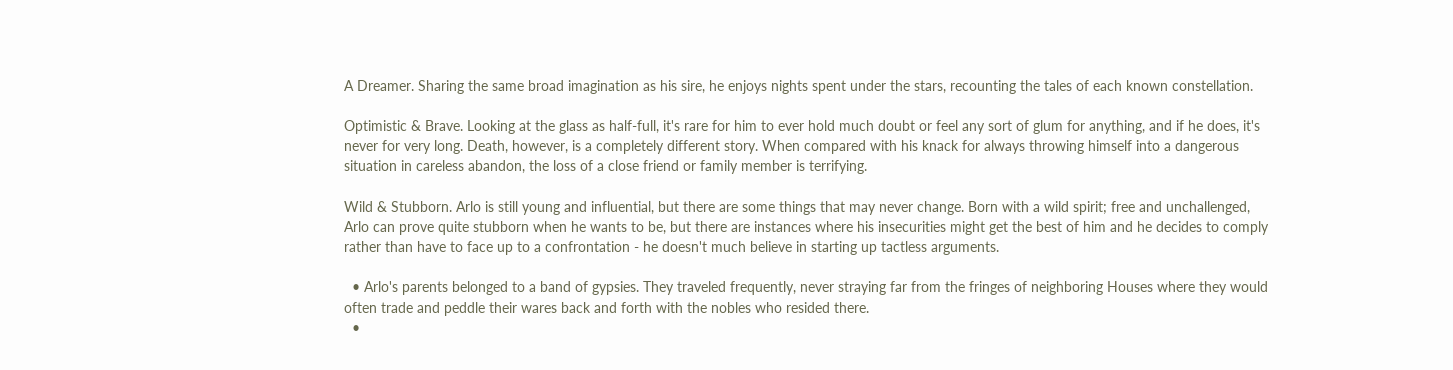A Dreamer. Sharing the same broad imagination as his sire, he enjoys nights spent under the stars, recounting the tales of each known constellation.

Optimistic & Brave. Looking at the glass as half-full, it's rare for him to ever hold much doubt or feel any sort of glum for anything, and if he does, it's never for very long. Death, however, is a completely different story. When compared with his knack for always throwing himself into a dangerous situation in careless abandon, the loss of a close friend or family member is terrifying.

Wild & Stubborn. Arlo is still young and influential, but there are some things that may never change. Born with a wild spirit; free and unchallenged, Arlo can prove quite stubborn when he wants to be, but there are instances where his insecurities might get the best of him and he decides to comply rather than have to face up to a confrontation - he doesn't much believe in starting up tactless arguments.

  • Arlo's parents belonged to a band of gypsies. They traveled frequently, never straying far from the fringes of neighboring Houses where they would often trade and peddle their wares back and forth with the nobles who resided there.
  •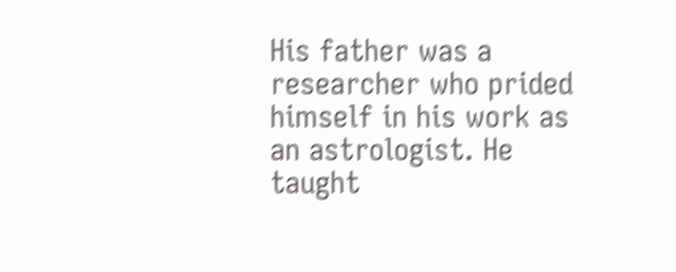His father was a researcher who prided himself in his work as an astrologist. He taught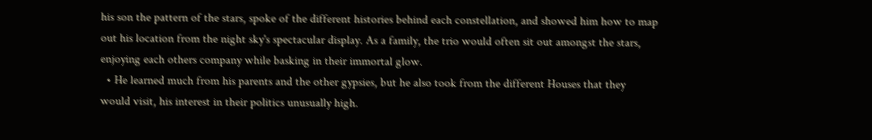his son the pattern of the stars, spoke of the different histories behind each constellation, and showed him how to map out his location from the night sky's spectacular display. As a family, the trio would often sit out amongst the stars, enjoying each others company while basking in their immortal glow.
  • He learned much from his parents and the other gypsies, but he also took from the different Houses that they would visit, his interest in their politics unusually high.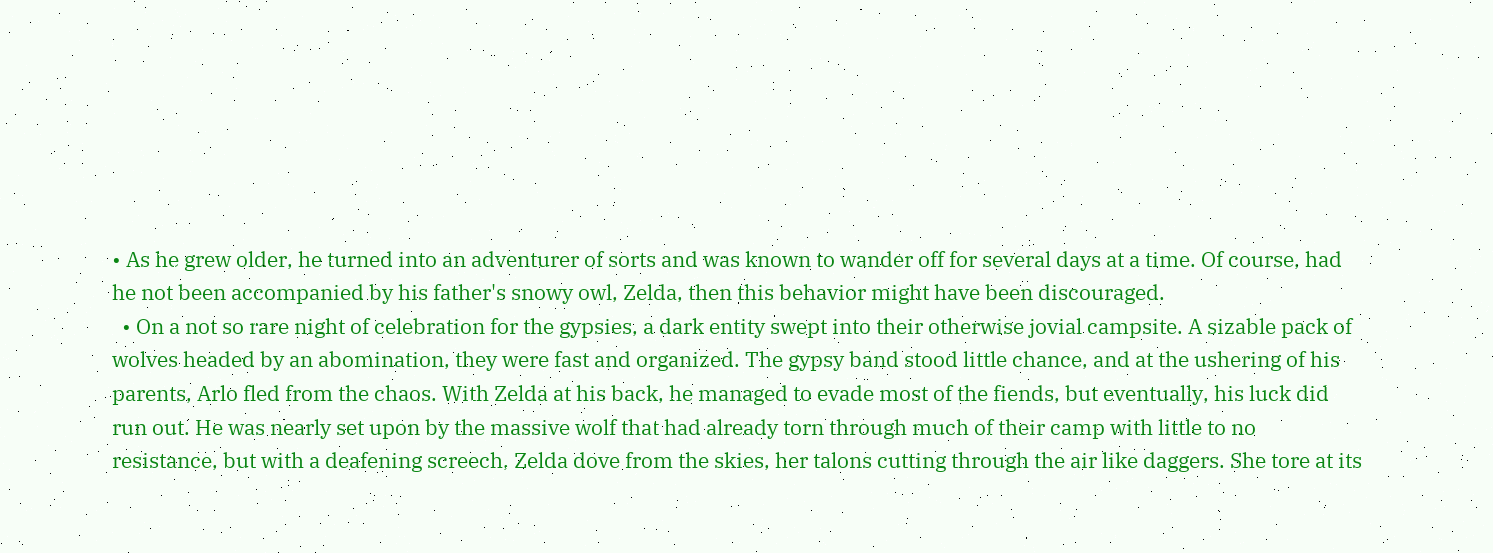• As he grew older, he turned into an adventurer of sorts and was known to wander off for several days at a time. Of course, had he not been accompanied by his father's snowy owl, Zelda, then this behavior might have been discouraged.
  • On a not so rare night of celebration for the gypsies, a dark entity swept into their otherwise jovial campsite. A sizable pack of wolves headed by an abomination, they were fast and organized. The gypsy band stood little chance, and at the ushering of his parents, Arlo fled from the chaos. With Zelda at his back, he managed to evade most of the fiends, but eventually, his luck did run out. He was nearly set upon by the massive wolf that had already torn through much of their camp with little to no resistance, but with a deafening screech, Zelda dove from the skies, her talons cutting through the air like daggers. She tore at its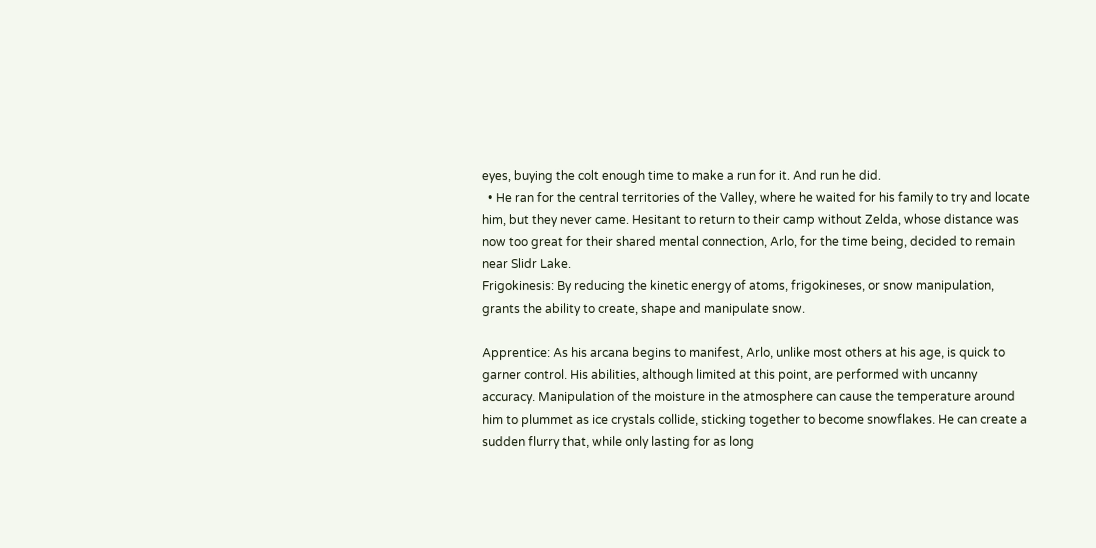eyes, buying the colt enough time to make a run for it. And run he did.
  • He ran for the central territories of the Valley, where he waited for his family to try and locate him, but they never came. Hesitant to return to their camp without Zelda, whose distance was now too great for their shared mental connection, Arlo, for the time being, decided to remain near Slidr Lake.
Frigokinesis: By reducing the kinetic energy of atoms, frigokineses, or snow manipulation, grants the ability to create, shape and manipulate snow.

Apprentice: As his arcana begins to manifest, Arlo, unlike most others at his age, is quick to garner control. His abilities, although limited at this point, are performed with uncanny accuracy. Manipulation of the moisture in the atmosphere can cause the temperature around him to plummet as ice crystals collide, sticking together to become snowflakes. He can create a sudden flurry that, while only lasting for as long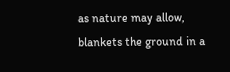as nature may allow, blankets the ground in a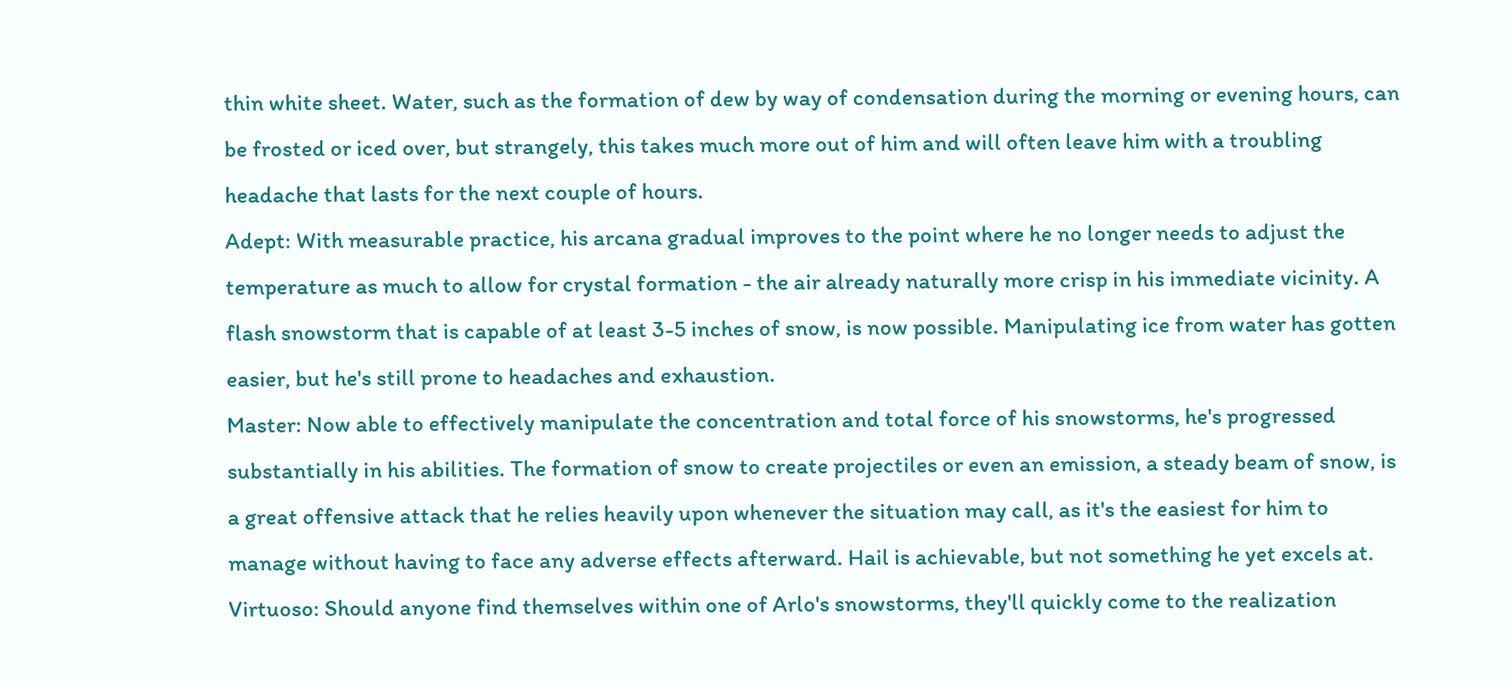thin white sheet. Water, such as the formation of dew by way of condensation during the morning or evening hours, can be frosted or iced over, but strangely, this takes much more out of him and will often leave him with a troubling headache that lasts for the next couple of hours.
Adept: With measurable practice, his arcana gradual improves to the point where he no longer needs to adjust the temperature as much to allow for crystal formation - the air already naturally more crisp in his immediate vicinity. A flash snowstorm that is capable of at least 3-5 inches of snow, is now possible. Manipulating ice from water has gotten easier, but he's still prone to headaches and exhaustion.
Master: Now able to effectively manipulate the concentration and total force of his snowstorms, he's progressed substantially in his abilities. The formation of snow to create projectiles or even an emission, a steady beam of snow, is a great offensive attack that he relies heavily upon whenever the situation may call, as it's the easiest for him to manage without having to face any adverse effects afterward. Hail is achievable, but not something he yet excels at.
Virtuoso: Should anyone find themselves within one of Arlo's snowstorms, they'll quickly come to the realization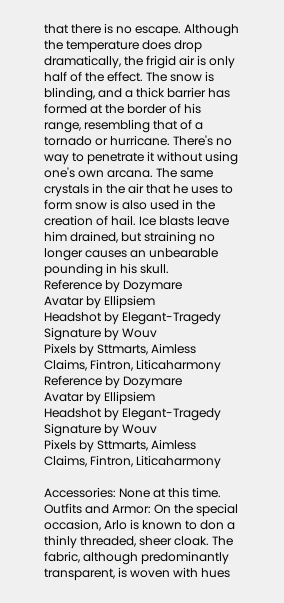that there is no escape. Although the temperature does drop dramatically, the frigid air is only half of the effect. The snow is blinding, and a thick barrier has formed at the border of his range, resembling that of a tornado or hurricane. There's no way to penetrate it without using one's own arcana. The same crystals in the air that he uses to form snow is also used in the creation of hail. Ice blasts leave him drained, but straining no longer causes an unbearable pounding in his skull.
Reference by Dozymare
Avatar by Ellipsiem
Headshot by Elegant-Tragedy
Signature by Wouv
Pixels by Sttmarts, Aimless Claims, Fintron, Liticaharmony
Reference by Dozymare
Avatar by Ellipsiem
Headshot by Elegant-Tragedy
Signature by Wouv
Pixels by Sttmarts, Aimless Claims, Fintron, Liticaharmony

Accessories: None at this time.
Outfits and Armor: On the special occasion, Arlo is known to don a thinly threaded, sheer cloak. The fabric, although predominantly transparent, is woven with hues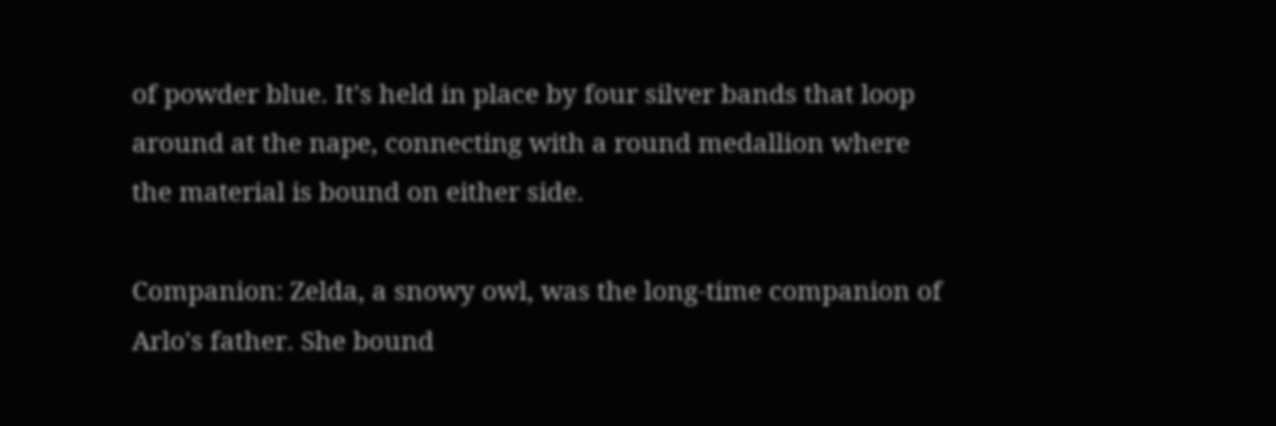of powder blue. It's held in place by four silver bands that loop around at the nape, connecting with a round medallion where the material is bound on either side.

Companion: Zelda, a snowy owl, was the long-time companion of Arlo's father. She bound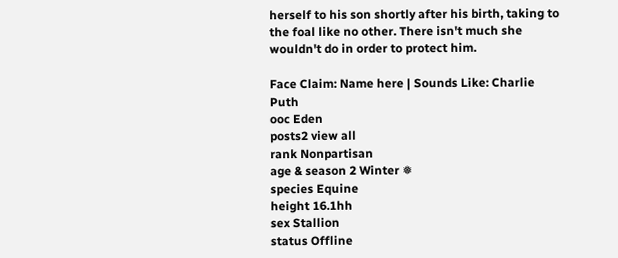herself to his son shortly after his birth, taking to the foal like no other. There isn't much she wouldn't do in order to protect him.

Face Claim: Name here | Sounds Like: Charlie Puth
ooc Eden
posts2 view all
rank Nonpartisan
age & season 2 Winter ❅
species Equine
height 16.1hh
sex Stallion
status Offline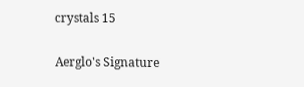crystals 15

Aerglo's Signature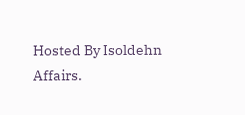Hosted By Isoldehn Affairs.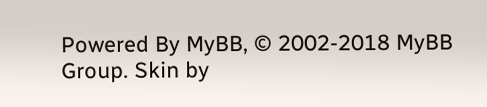Powered By MyBB, © 2002-2018 MyBB Group. Skin by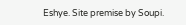Eshye. Site premise by Soupi.